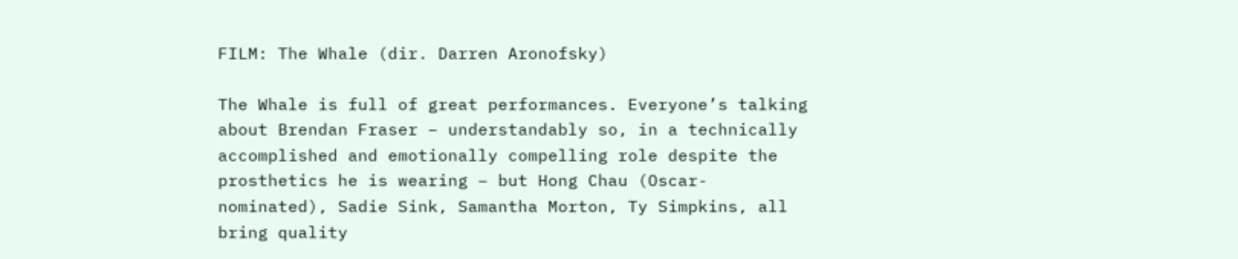FILM: The Whale (dir. Darren Aronofsky)

The Whale is full of great performances. Everyone’s talking about Brendan Fraser – understandably so, in a technically accomplished and emotionally compelling role despite the prosthetics he is wearing – but Hong Chau (Oscar-nominated), Sadie Sink, Samantha Morton, Ty Simpkins, all bring quality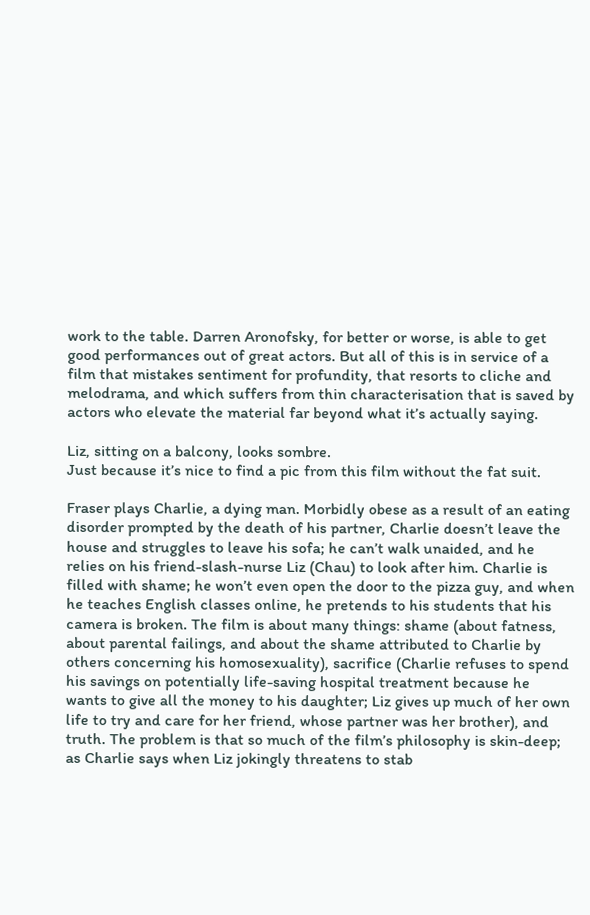work to the table. Darren Aronofsky, for better or worse, is able to get good performances out of great actors. But all of this is in service of a film that mistakes sentiment for profundity, that resorts to cliche and melodrama, and which suffers from thin characterisation that is saved by actors who elevate the material far beyond what it’s actually saying.

Liz, sitting on a balcony, looks sombre.
Just because it’s nice to find a pic from this film without the fat suit.

Fraser plays Charlie, a dying man. Morbidly obese as a result of an eating disorder prompted by the death of his partner, Charlie doesn’t leave the house and struggles to leave his sofa; he can’t walk unaided, and he relies on his friend-slash-nurse Liz (Chau) to look after him. Charlie is filled with shame; he won’t even open the door to the pizza guy, and when he teaches English classes online, he pretends to his students that his camera is broken. The film is about many things: shame (about fatness, about parental failings, and about the shame attributed to Charlie by others concerning his homosexuality), sacrifice (Charlie refuses to spend his savings on potentially life-saving hospital treatment because he wants to give all the money to his daughter; Liz gives up much of her own life to try and care for her friend, whose partner was her brother), and truth. The problem is that so much of the film’s philosophy is skin-deep; as Charlie says when Liz jokingly threatens to stab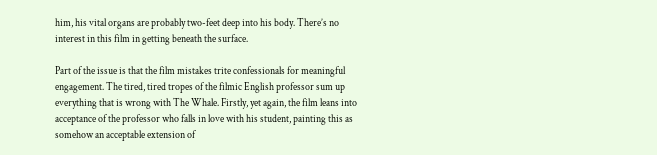him, his vital organs are probably two-feet deep into his body. There’s no interest in this film in getting beneath the surface.

Part of the issue is that the film mistakes trite confessionals for meaningful engagement. The tired, tired tropes of the filmic English professor sum up everything that is wrong with The Whale. Firstly, yet again, the film leans into acceptance of the professor who falls in love with his student, painting this as somehow an acceptable extension of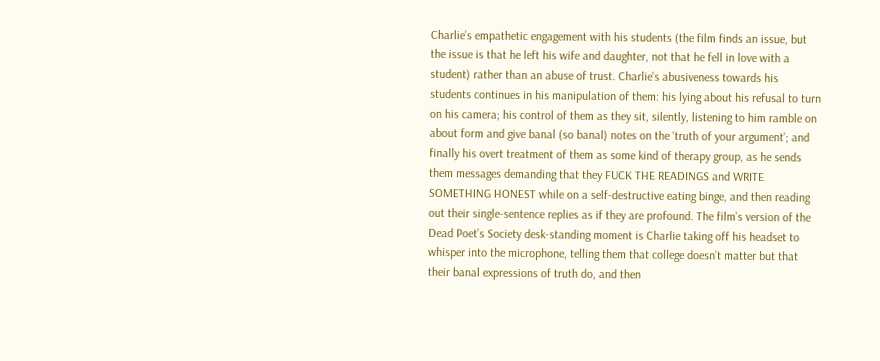Charlie’s empathetic engagement with his students (the film finds an issue, but the issue is that he left his wife and daughter, not that he fell in love with a student) rather than an abuse of trust. Charlie’s abusiveness towards his students continues in his manipulation of them: his lying about his refusal to turn on his camera; his control of them as they sit, silently, listening to him ramble on about form and give banal (so banal) notes on the ‘truth of your argument’; and finally his overt treatment of them as some kind of therapy group, as he sends them messages demanding that they FUCK THE READINGS and WRITE SOMETHING HONEST while on a self-destructive eating binge, and then reading out their single-sentence replies as if they are profound. The film’s version of the Dead Poet’s Society desk-standing moment is Charlie taking off his headset to whisper into the microphone, telling them that college doesn’t matter but that their banal expressions of truth do, and then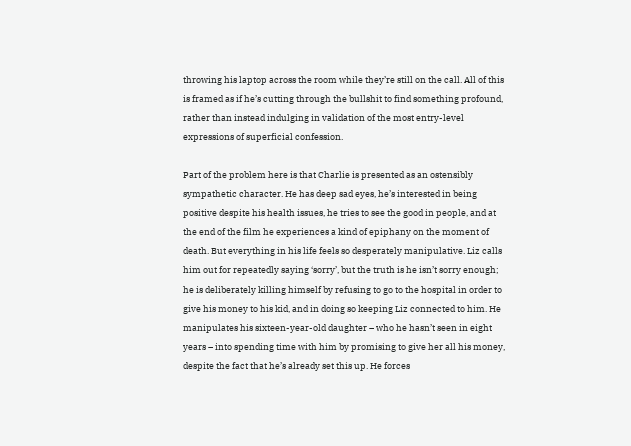throwing his laptop across the room while they’re still on the call. All of this is framed as if he’s cutting through the bullshit to find something profound, rather than instead indulging in validation of the most entry-level expressions of superficial confession.

Part of the problem here is that Charlie is presented as an ostensibly sympathetic character. He has deep sad eyes, he’s interested in being positive despite his health issues, he tries to see the good in people, and at the end of the film he experiences a kind of epiphany on the moment of death. But everything in his life feels so desperately manipulative. Liz calls him out for repeatedly saying ‘sorry’, but the truth is he isn’t sorry enough; he is deliberately killing himself by refusing to go to the hospital in order to give his money to his kid, and in doing so keeping Liz connected to him. He manipulates his sixteen-year-old daughter – who he hasn’t seen in eight years – into spending time with him by promising to give her all his money, despite the fact that he’s already set this up. He forces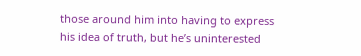those around him into having to express his idea of truth, but he’s uninterested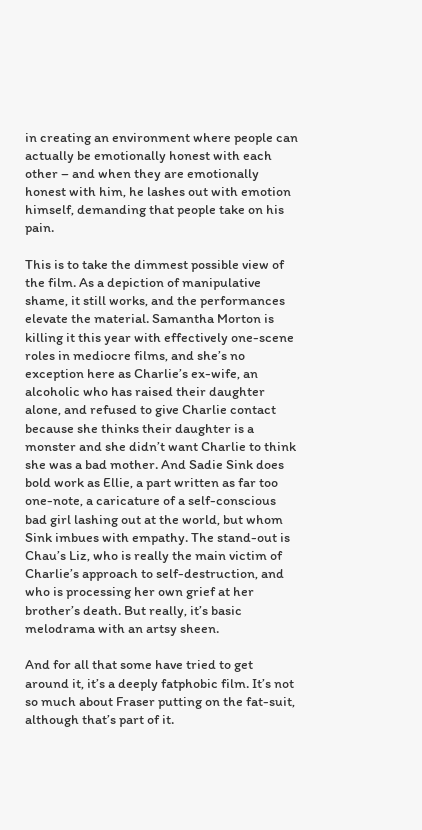in creating an environment where people can actually be emotionally honest with each other – and when they are emotionally honest with him, he lashes out with emotion himself, demanding that people take on his pain.

This is to take the dimmest possible view of the film. As a depiction of manipulative shame, it still works, and the performances elevate the material. Samantha Morton is killing it this year with effectively one-scene roles in mediocre films, and she’s no exception here as Charlie’s ex-wife, an alcoholic who has raised their daughter alone, and refused to give Charlie contact because she thinks their daughter is a monster and she didn’t want Charlie to think she was a bad mother. And Sadie Sink does bold work as Ellie, a part written as far too one-note, a caricature of a self-conscious bad girl lashing out at the world, but whom Sink imbues with empathy. The stand-out is Chau’s Liz, who is really the main victim of Charlie’s approach to self-destruction, and who is processing her own grief at her brother’s death. But really, it’s basic melodrama with an artsy sheen.

And for all that some have tried to get around it, it’s a deeply fatphobic film. It’s not so much about Fraser putting on the fat-suit, although that’s part of it.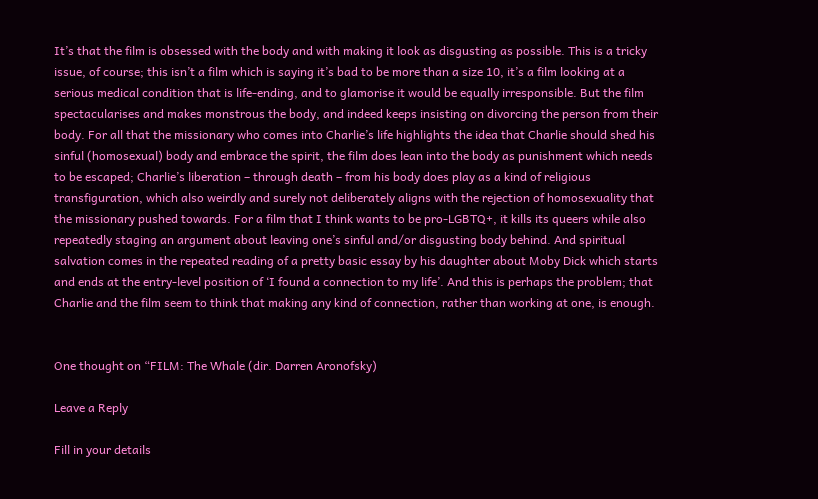It’s that the film is obsessed with the body and with making it look as disgusting as possible. This is a tricky issue, of course; this isn’t a film which is saying it’s bad to be more than a size 10, it’s a film looking at a serious medical condition that is life-ending, and to glamorise it would be equally irresponsible. But the film spectacularises and makes monstrous the body, and indeed keeps insisting on divorcing the person from their body. For all that the missionary who comes into Charlie’s life highlights the idea that Charlie should shed his sinful (homosexual) body and embrace the spirit, the film does lean into the body as punishment which needs to be escaped; Charlie’s liberation – through death – from his body does play as a kind of religious transfiguration, which also weirdly and surely not deliberately aligns with the rejection of homosexuality that the missionary pushed towards. For a film that I think wants to be pro-LGBTQ+, it kills its queers while also repeatedly staging an argument about leaving one’s sinful and/or disgusting body behind. And spiritual salvation comes in the repeated reading of a pretty basic essay by his daughter about Moby Dick which starts and ends at the entry-level position of ‘I found a connection to my life’. And this is perhaps the problem; that Charlie and the film seem to think that making any kind of connection, rather than working at one, is enough.


One thought on “FILM: The Whale (dir. Darren Aronofsky)

Leave a Reply

Fill in your details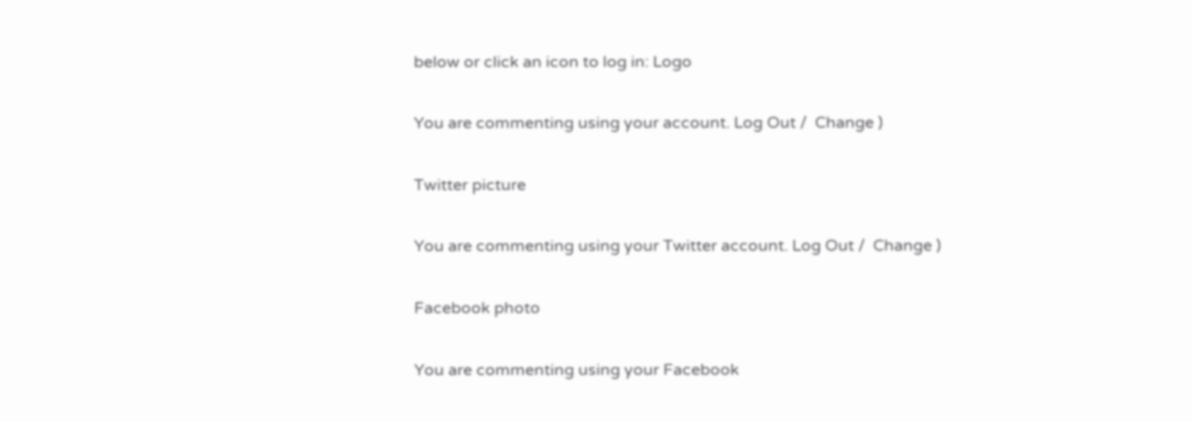below or click an icon to log in: Logo

You are commenting using your account. Log Out /  Change )

Twitter picture

You are commenting using your Twitter account. Log Out /  Change )

Facebook photo

You are commenting using your Facebook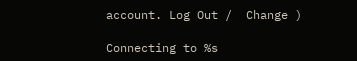account. Log Out /  Change )

Connecting to %s